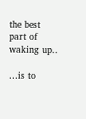the best part of waking up..

…is to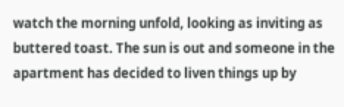watch the morning unfold, looking as inviting as buttered toast. The sun is out and someone in the apartment has decided to liven things up by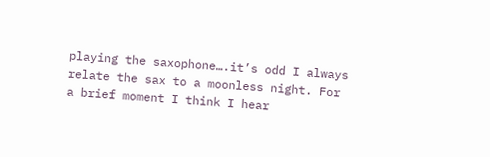playing the saxophone….it’s odd I always relate the sax to a moonless night. For a brief moment I think I hear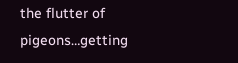the flutter of pigeons…getting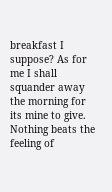breakfast I suppose? As for me I shall squander away the morning for its mine to give. Nothing beats the feeling of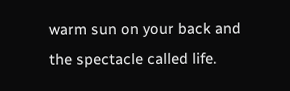warm sun on your back and the spectacle called life.